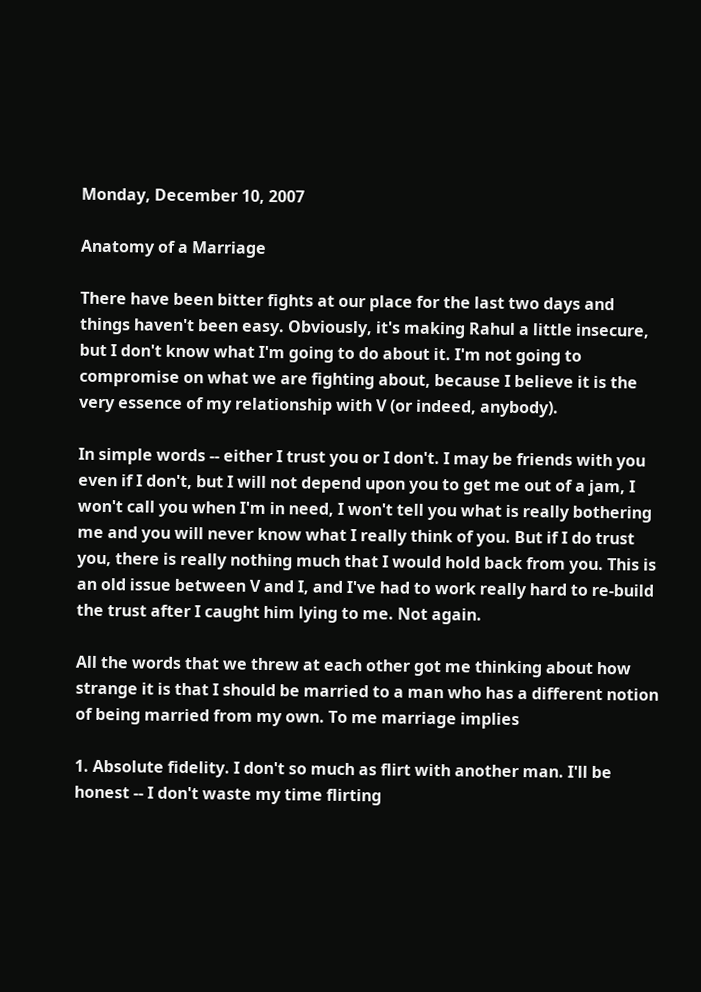Monday, December 10, 2007

Anatomy of a Marriage

There have been bitter fights at our place for the last two days and things haven't been easy. Obviously, it's making Rahul a little insecure, but I don't know what I'm going to do about it. I'm not going to compromise on what we are fighting about, because I believe it is the very essence of my relationship with V (or indeed, anybody).

In simple words -- either I trust you or I don't. I may be friends with you even if I don't, but I will not depend upon you to get me out of a jam, I won't call you when I'm in need, I won't tell you what is really bothering me and you will never know what I really think of you. But if I do trust you, there is really nothing much that I would hold back from you. This is an old issue between V and I, and I've had to work really hard to re-build the trust after I caught him lying to me. Not again.

All the words that we threw at each other got me thinking about how strange it is that I should be married to a man who has a different notion of being married from my own. To me marriage implies

1. Absolute fidelity. I don't so much as flirt with another man. I'll be honest -- I don't waste my time flirting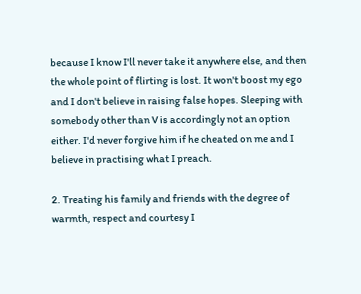because I know I'll never take it anywhere else, and then the whole point of flirting is lost. It won't boost my ego and I don't believe in raising false hopes. Sleeping with somebody other than V is accordingly not an option either. I'd never forgive him if he cheated on me and I believe in practising what I preach.

2. Treating his family and friends with the degree of warmth, respect and courtesy I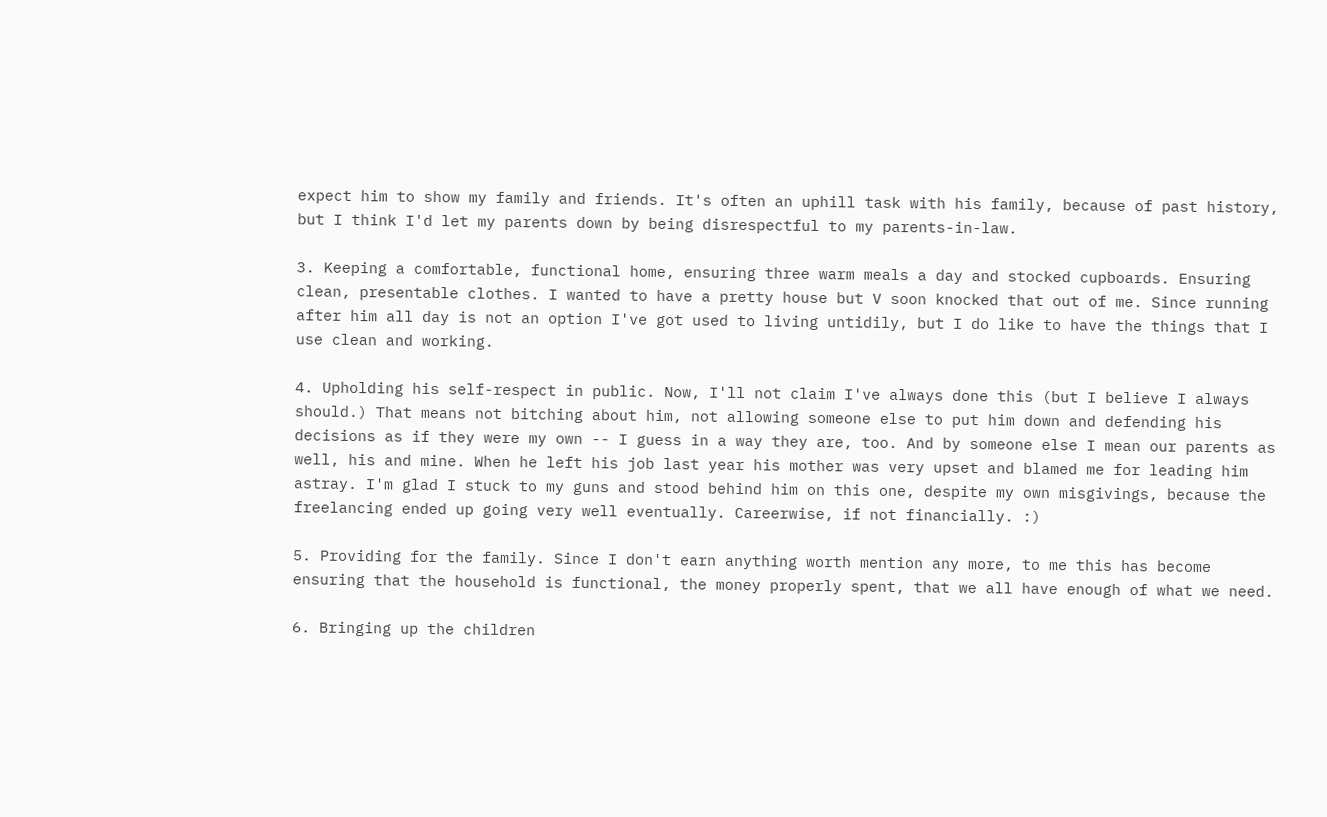expect him to show my family and friends. It's often an uphill task with his family, because of past history, but I think I'd let my parents down by being disrespectful to my parents-in-law.

3. Keeping a comfortable, functional home, ensuring three warm meals a day and stocked cupboards. Ensuring clean, presentable clothes. I wanted to have a pretty house but V soon knocked that out of me. Since running after him all day is not an option I've got used to living untidily, but I do like to have the things that I use clean and working.

4. Upholding his self-respect in public. Now, I'll not claim I've always done this (but I believe I always should.) That means not bitching about him, not allowing someone else to put him down and defending his decisions as if they were my own -- I guess in a way they are, too. And by someone else I mean our parents as well, his and mine. When he left his job last year his mother was very upset and blamed me for leading him astray. I'm glad I stuck to my guns and stood behind him on this one, despite my own misgivings, because the freelancing ended up going very well eventually. Careerwise, if not financially. :)

5. Providing for the family. Since I don't earn anything worth mention any more, to me this has become ensuring that the household is functional, the money properly spent, that we all have enough of what we need.

6. Bringing up the children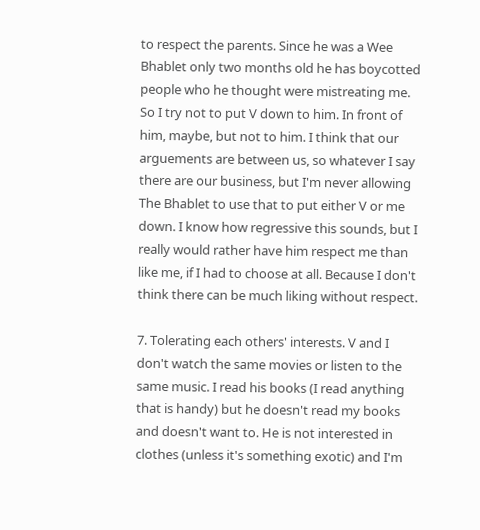to respect the parents. Since he was a Wee Bhablet only two months old he has boycotted people who he thought were mistreating me. So I try not to put V down to him. In front of him, maybe, but not to him. I think that our arguements are between us, so whatever I say there are our business, but I'm never allowing The Bhablet to use that to put either V or me down. I know how regressive this sounds, but I really would rather have him respect me than like me, if I had to choose at all. Because I don't think there can be much liking without respect.

7. Tolerating each others' interests. V and I don't watch the same movies or listen to the same music. I read his books (I read anything that is handy) but he doesn't read my books and doesn't want to. He is not interested in clothes (unless it's something exotic) and I'm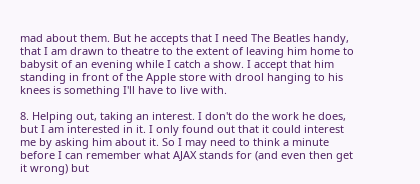mad about them. But he accepts that I need The Beatles handy, that I am drawn to theatre to the extent of leaving him home to babysit of an evening while I catch a show. I accept that him standing in front of the Apple store with drool hanging to his knees is something I'll have to live with.

8. Helping out, taking an interest. I don't do the work he does, but I am interested in it. I only found out that it could interest me by asking him about it. So I may need to think a minute before I can remember what AJAX stands for (and even then get it wrong) but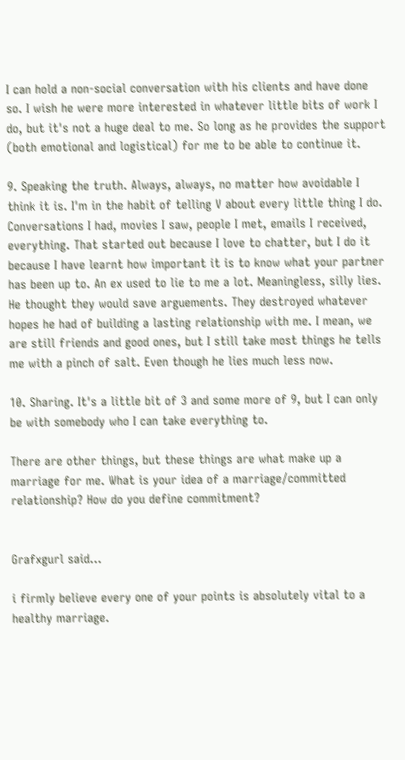I can hold a non-social conversation with his clients and have done so. I wish he were more interested in whatever little bits of work I do, but it's not a huge deal to me. So long as he provides the support (both emotional and logistical) for me to be able to continue it.

9. Speaking the truth. Always, always, no matter how avoidable I think it is. I'm in the habit of telling V about every little thing I do. Conversations I had, movies I saw, people I met, emails I received, everything. That started out because I love to chatter, but I do it because I have learnt how important it is to know what your partner has been up to. An ex used to lie to me a lot. Meaningless, silly lies. He thought they would save arguements. They destroyed whatever hopes he had of building a lasting relationship with me. I mean, we are still friends and good ones, but I still take most things he tells me with a pinch of salt. Even though he lies much less now.

10. Sharing. It's a little bit of 3 and some more of 9, but I can only be with somebody who I can take everything to.

There are other things, but these things are what make up a marriage for me. What is your idea of a marriage/committed relationship? How do you define commitment?


Grafxgurl said...

i firmly believe every one of your points is absolutely vital to a healthy marriage.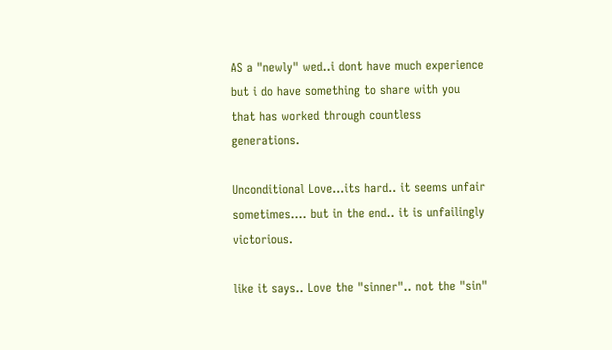AS a "newly" wed..i dont have much experience but i do have something to share with you that has worked through countless generations.

Unconditional Love...its hard.. it seems unfair sometimes.... but in the end.. it is unfailingly victorious.

like it says.. Love the "sinner".. not the "sin"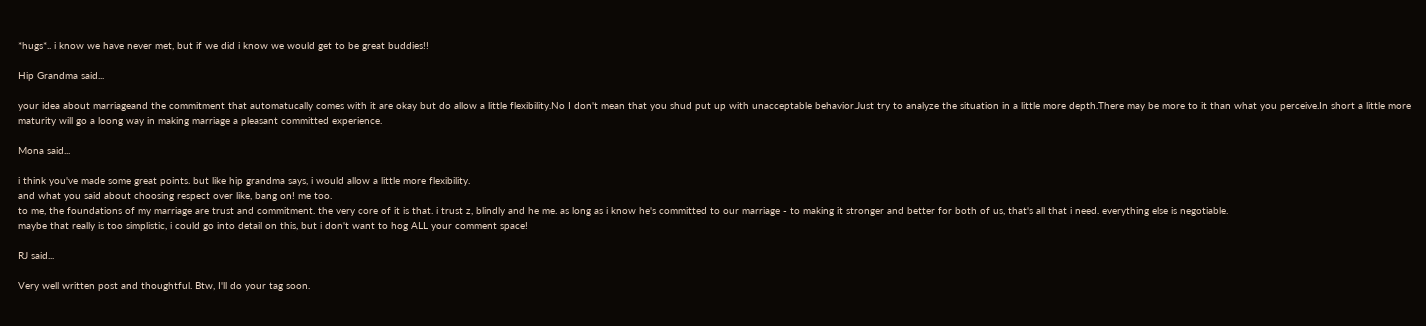*hugs*.. i know we have never met, but if we did i know we would get to be great buddies!!

Hip Grandma said...

your idea about marriageand the commitment that automatucally comes with it are okay but do allow a little flexibility.No I don't mean that you shud put up with unacceptable behavior.Just try to analyze the situation in a little more depth.There may be more to it than what you perceive.In short a little more maturity will go a loong way in making marriage a pleasant committed experience.

Mona said...

i think you've made some great points. but like hip grandma says, i would allow a little more flexibility.
and what you said about choosing respect over like, bang on! me too.
to me, the foundations of my marriage are trust and commitment. the very core of it is that. i trust z, blindly and he me. as long as i know he's committed to our marriage - to making it stronger and better for both of us, that's all that i need. everything else is negotiable.
maybe that really is too simplistic, i could go into detail on this, but i don't want to hog ALL your comment space!

RJ said...

Very well written post and thoughtful. Btw, I'll do your tag soon.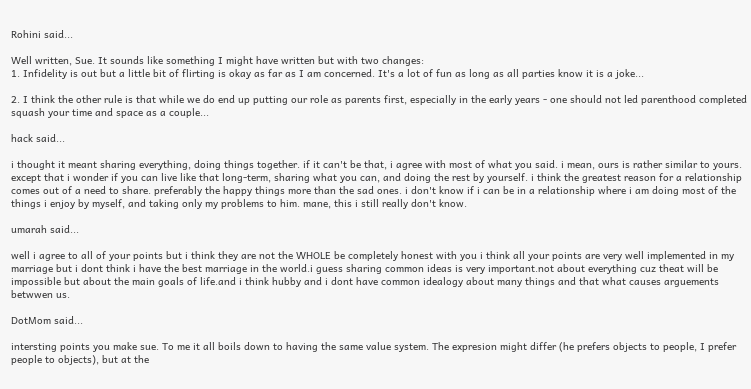Rohini said...

Well written, Sue. It sounds like something I might have written but with two changes:
1. Infidelity is out but a little bit of flirting is okay as far as I am concerned. It's a lot of fun as long as all parties know it is a joke...

2. I think the other rule is that while we do end up putting our role as parents first, especially in the early years - one should not led parenthood completed squash your time and space as a couple...

hack said...

i thought it meant sharing everything, doing things together. if it can't be that, i agree with most of what you said. i mean, ours is rather similar to yours. except that i wonder if you can live like that long-term, sharing what you can, and doing the rest by yourself. i think the greatest reason for a relationship comes out of a need to share. preferably the happy things more than the sad ones. i don't know if i can be in a relationship where i am doing most of the things i enjoy by myself, and taking only my problems to him. mane, this i still really don't know.

umarah said...

well i agree to all of your points but i think they are not the WHOLE be completely honest with you i think all your points are very well implemented in my marriage but i dont think i have the best marriage in the world.i guess sharing common ideas is very important.not about everything cuz theat will be impossible but about the main goals of life.and i think hubby and i dont have common idealogy about many things and that what causes arguements betwwen us.

DotMom said...

intersting points you make sue. To me it all boils down to having the same value system. The expresion might differ (he prefers objects to people, I prefer people to objects), but at the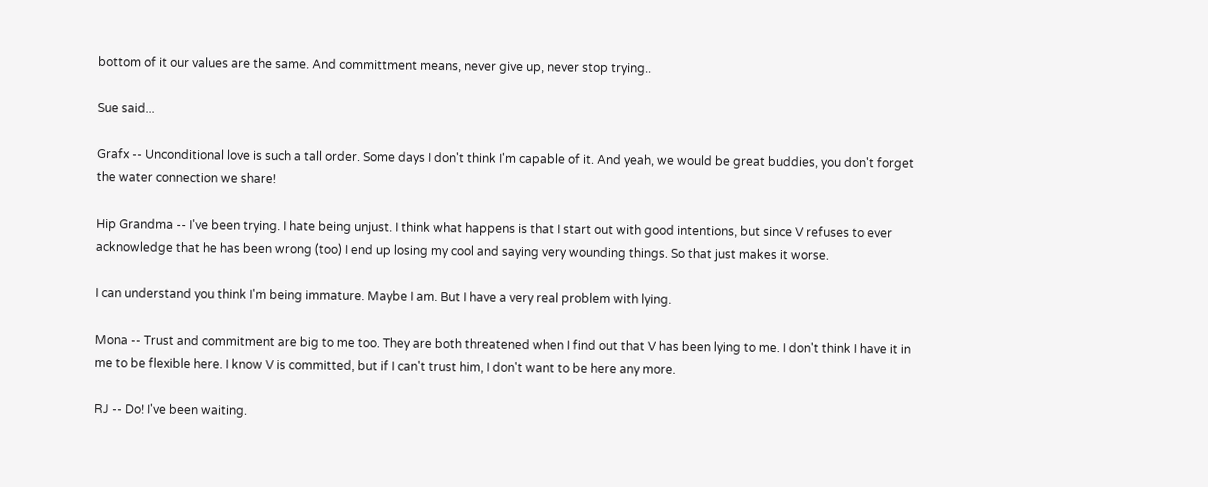bottom of it our values are the same. And committment means, never give up, never stop trying..

Sue said...

Grafx -- Unconditional love is such a tall order. Some days I don't think I'm capable of it. And yeah, we would be great buddies, you don't forget the water connection we share!

Hip Grandma -- I've been trying. I hate being unjust. I think what happens is that I start out with good intentions, but since V refuses to ever acknowledge that he has been wrong (too) I end up losing my cool and saying very wounding things. So that just makes it worse.

I can understand you think I'm being immature. Maybe I am. But I have a very real problem with lying.

Mona -- Trust and commitment are big to me too. They are both threatened when I find out that V has been lying to me. I don't think I have it in me to be flexible here. I know V is committed, but if I can't trust him, I don't want to be here any more.

RJ -- Do! I've been waiting.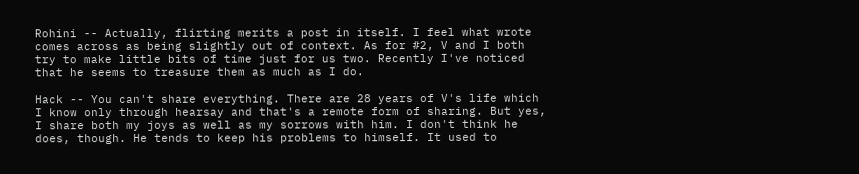Rohini -- Actually, flirting merits a post in itself. I feel what wrote comes across as being slightly out of context. As for #2, V and I both try to make little bits of time just for us two. Recently I've noticed that he seems to treasure them as much as I do.

Hack -- You can't share everything. There are 28 years of V's life which I know only through hearsay and that's a remote form of sharing. But yes, I share both my joys as well as my sorrows with him. I don't think he does, though. He tends to keep his problems to himself. It used to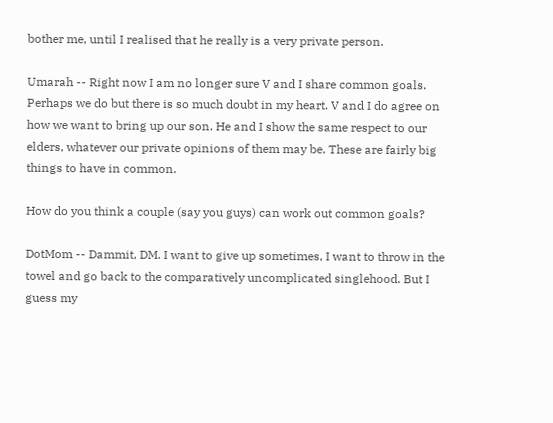bother me, until I realised that he really is a very private person.

Umarah -- Right now I am no longer sure V and I share common goals. Perhaps we do but there is so much doubt in my heart. V and I do agree on how we want to bring up our son. He and I show the same respect to our elders, whatever our private opinions of them may be. These are fairly big things to have in common.

How do you think a couple (say you guys) can work out common goals?

DotMom -- Dammit, DM. I want to give up sometimes, I want to throw in the towel and go back to the comparatively uncomplicated singlehood. But I guess my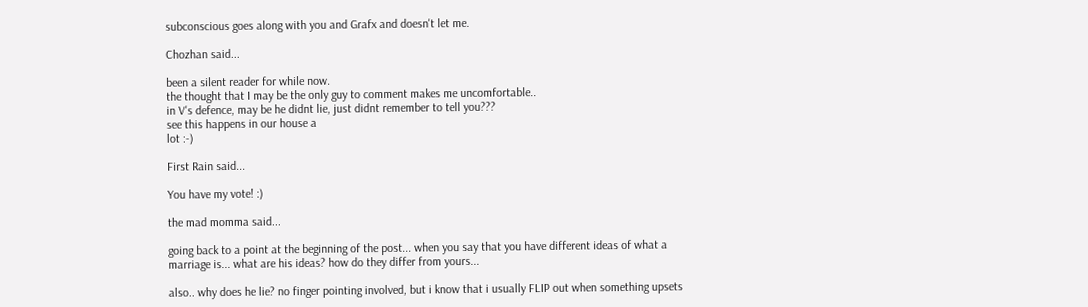subconscious goes along with you and Grafx and doesn't let me.

Chozhan said...

been a silent reader for while now.
the thought that I may be the only guy to comment makes me uncomfortable..
in V's defence, may be he didnt lie, just didnt remember to tell you???
see this happens in our house a
lot :-)

First Rain said...

You have my vote! :)

the mad momma said...

going back to a point at the beginning of the post... when you say that you have different ideas of what a marriage is... what are his ideas? how do they differ from yours...

also.. why does he lie? no finger pointing involved, but i know that i usually FLIP out when something upsets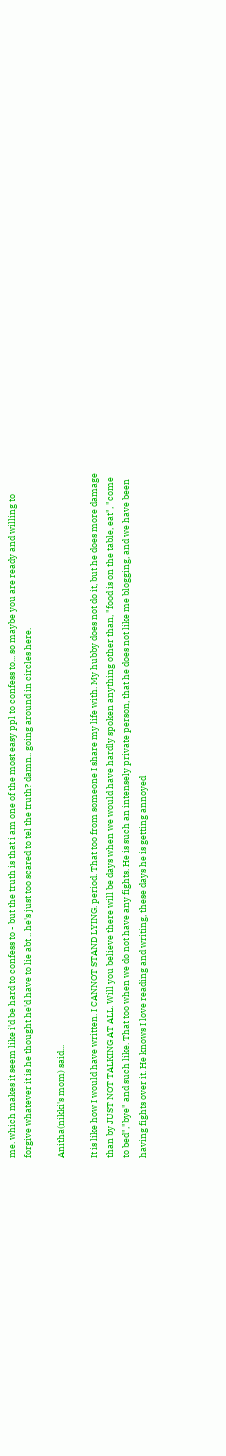me. which makes it seem like i'd be hard to confess to - but the truth is that i am one of the most easy ppl to confess to... so maybe you are ready and willing to forgive whatever it is he thought he'd have to lie abt .. he's just too scared to tel the truth? damn.. going around in circles here.

Anitha(nikki's mom) said...

It is like how I would have written. I CANNOT STAND LYING. period. That too from someone I share my life with. My hubby does not do it, but he does more damage than by JUST NOT TALKING AT ALL. Will you believe there will be days when we would have hardly spoken anything other than, "food is on the table, eat", "come to bed","bye" and such like. That too when we do not have any fights. He is such an intensely private person, that he does not like me blogging, and we have been having fights over it. He knows I love reading and writing, these days he is getting annoyed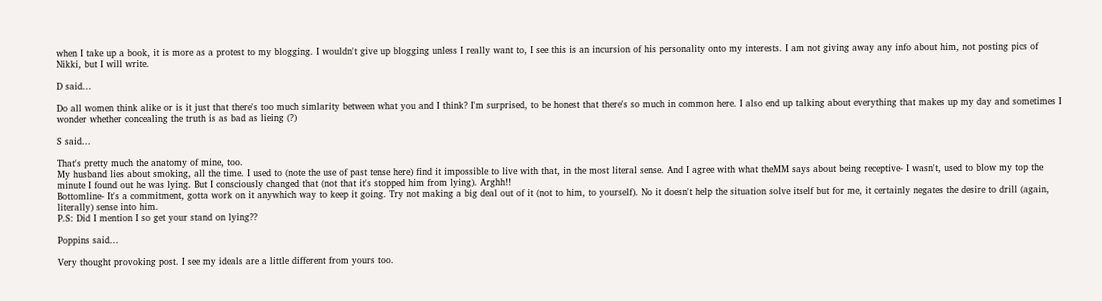when I take up a book, it is more as a protest to my blogging. I wouldn't give up blogging unless I really want to, I see this is an incursion of his personality onto my interests. I am not giving away any info about him, not posting pics of Nikki, but I will write.

D said...

Do all women think alike or is it just that there's too much simlarity between what you and I think? I'm surprised, to be honest that there's so much in common here. I also end up talking about everything that makes up my day and sometimes I wonder whether concealing the truth is as bad as lieing (?)

S said...

That's pretty much the anatomy of mine, too.
My husband lies about smoking, all the time. I used to (note the use of past tense here) find it impossible to live with that, in the most literal sense. And I agree with what theMM says about being receptive- I wasn't, used to blow my top the minute I found out he was lying. But I consciously changed that (not that it's stopped him from lying). Arghh!!
Bottomline- It's a commitment, gotta work on it anywhich way to keep it going. Try not making a big deal out of it (not to him, to yourself). No it doesn't help the situation solve itself but for me, it certainly negates the desire to drill (again, literally) sense into him.
P.S: Did I mention I so get your stand on lying??

Poppins said...

Very thought provoking post. I see my ideals are a little different from yours too.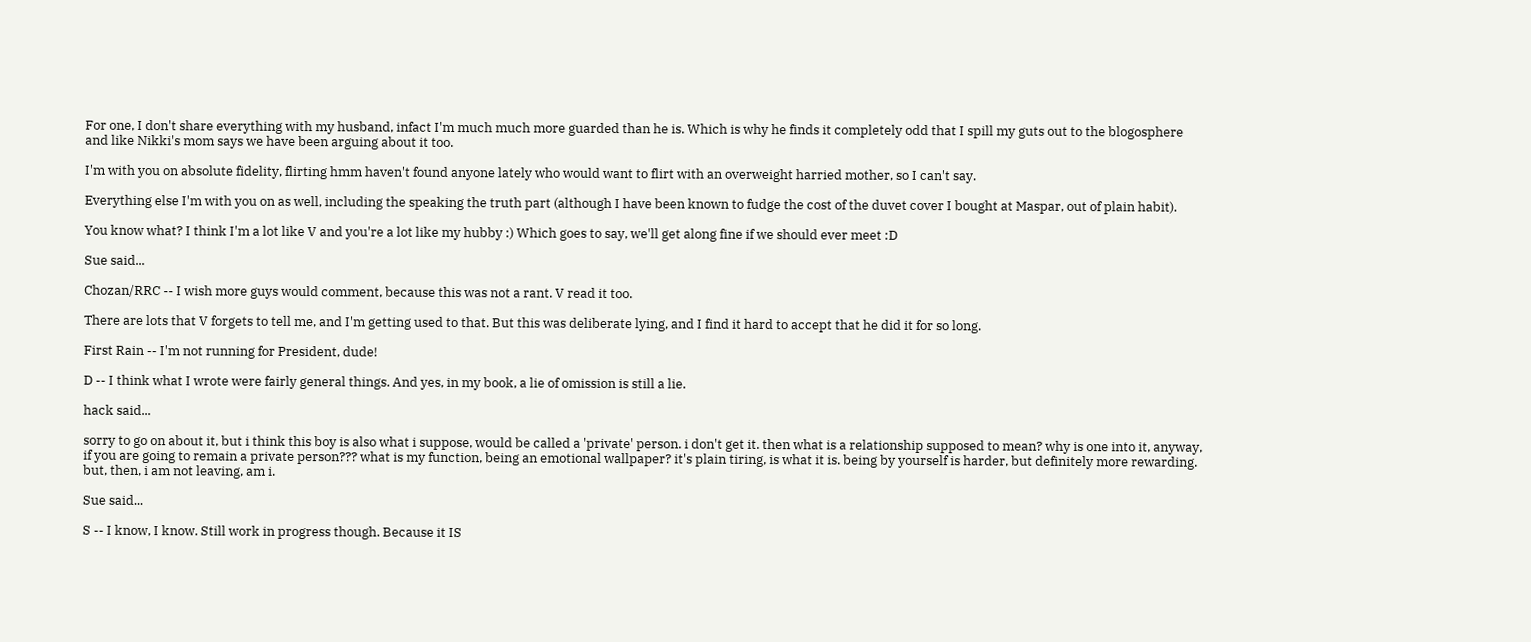For one, I don't share everything with my husband, infact I'm much much more guarded than he is. Which is why he finds it completely odd that I spill my guts out to the blogosphere and like Nikki's mom says we have been arguing about it too.

I'm with you on absolute fidelity, flirting hmm haven't found anyone lately who would want to flirt with an overweight harried mother, so I can't say.

Everything else I'm with you on as well, including the speaking the truth part (although I have been known to fudge the cost of the duvet cover I bought at Maspar, out of plain habit).

You know what? I think I'm a lot like V and you're a lot like my hubby :) Which goes to say, we'll get along fine if we should ever meet :D

Sue said...

Chozan/RRC -- I wish more guys would comment, because this was not a rant. V read it too.

There are lots that V forgets to tell me, and I'm getting used to that. But this was deliberate lying, and I find it hard to accept that he did it for so long.

First Rain -- I'm not running for President, dude!

D -- I think what I wrote were fairly general things. And yes, in my book, a lie of omission is still a lie.

hack said...

sorry to go on about it, but i think this boy is also what i suppose, would be called a 'private' person. i don't get it. then what is a relationship supposed to mean? why is one into it, anyway, if you are going to remain a private person??? what is my function, being an emotional wallpaper? it's plain tiring, is what it is. being by yourself is harder, but definitely more rewarding. but, then, i am not leaving, am i.

Sue said...

S -- I know, I know. Still work in progress though. Because it IS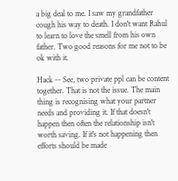a big deal to me. I saw my grandfather cough his way to death. I don't want Rahul to learn to love the smell from his own father. Two good reasons for me not to be ok with it.

Hack -- See, two private ppl can be content together. That is not the issue. The main thing is recognising what your partner needs and providing it. If that doesn't happen then often the relationship isn't worth saving. If it's not happening then efforts should be made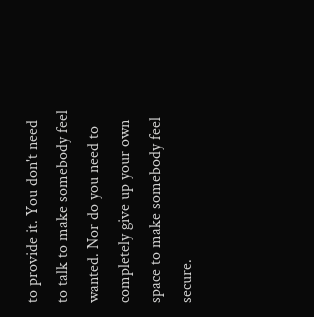to provide it. You don't need to talk to make somebody feel wanted. Nor do you need to completely give up your own space to make somebody feel secure.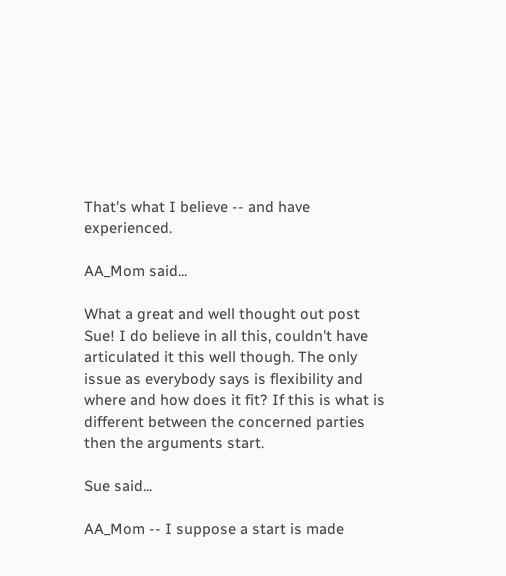That's what I believe -- and have experienced.

AA_Mom said...

What a great and well thought out post Sue! I do believe in all this, couldn't have articulated it this well though. The only issue as everybody says is flexibility and where and how does it fit? If this is what is different between the concerned parties then the arguments start.

Sue said...

AA_Mom -- I suppose a start is made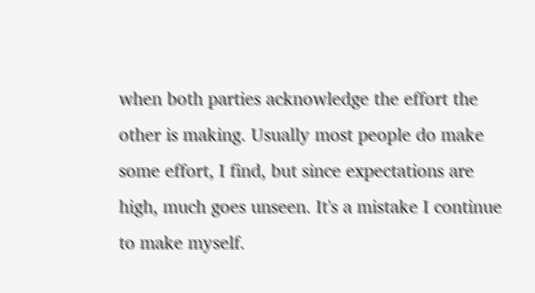when both parties acknowledge the effort the other is making. Usually most people do make some effort, I find, but since expectations are high, much goes unseen. It's a mistake I continue to make myself.